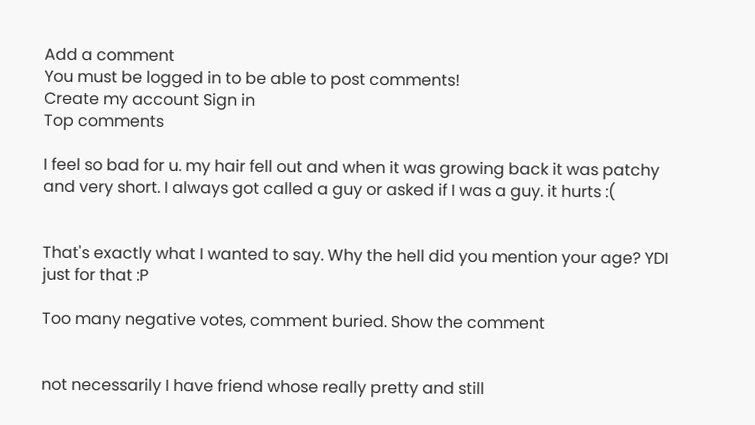Add a comment
You must be logged in to be able to post comments!
Create my account Sign in
Top comments

I feel so bad for u. my hair fell out and when it was growing back it was patchy and very short. I always got called a guy or asked if I was a guy. it hurts :(


That's exactly what I wanted to say. Why the hell did you mention your age? YDI just for that :P

Too many negative votes, comment buried. Show the comment


not necessarily I have friend whose really pretty and still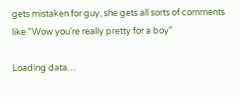gets mistaken for guy, she gets all sorts of comments like "Wow you're really pretty for a boy"

Loading data…